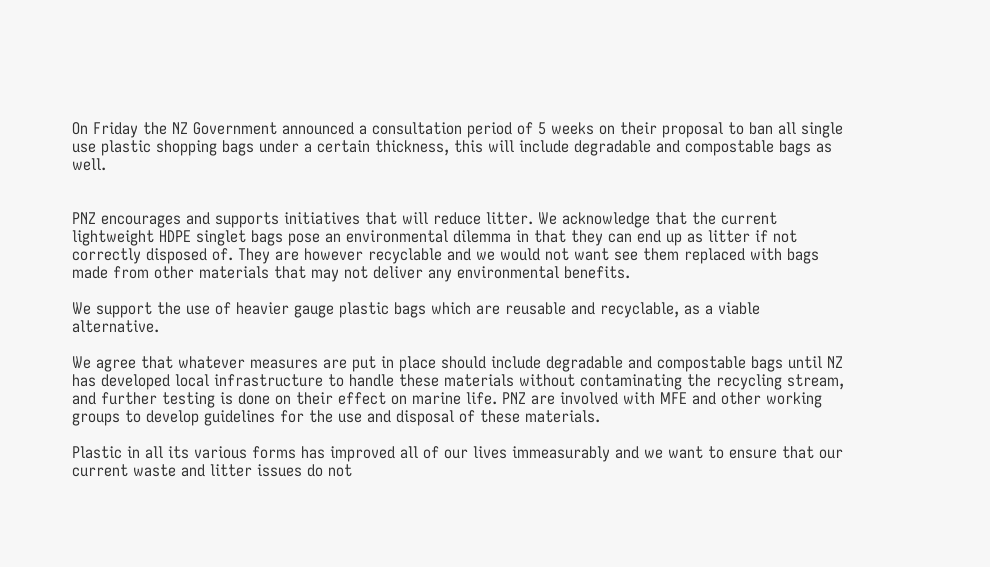On Friday the NZ Government announced a consultation period of 5 weeks on their proposal to ban all single use plastic shopping bags under a certain thickness, this will include degradable and compostable bags as well.


PNZ encourages and supports initiatives that will reduce litter. We acknowledge that the current lightweight HDPE singlet bags pose an environmental dilemma in that they can end up as litter if not correctly disposed of. They are however recyclable and we would not want see them replaced with bags made from other materials that may not deliver any environmental benefits.

We support the use of heavier gauge plastic bags which are reusable and recyclable, as a viable alternative.

We agree that whatever measures are put in place should include degradable and compostable bags until NZ has developed local infrastructure to handle these materials without contaminating the recycling stream, and further testing is done on their effect on marine life. PNZ are involved with MFE and other working groups to develop guidelines for the use and disposal of these materials.

Plastic in all its various forms has improved all of our lives immeasurably and we want to ensure that our current waste and litter issues do not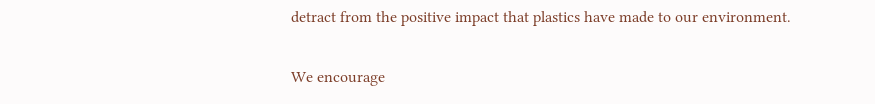detract from the positive impact that plastics have made to our environment.

We encourage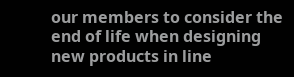our members to consider the end of life when designing new products in line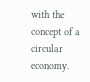with the concept of a circular economy.